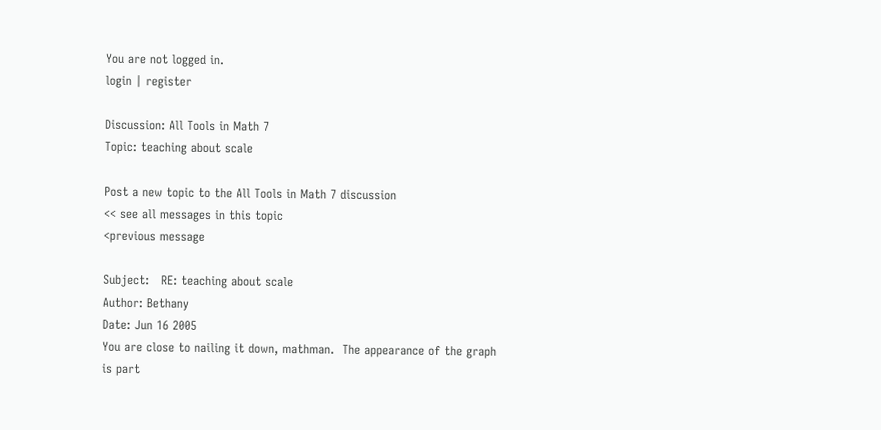You are not logged in.
login | register

Discussion: All Tools in Math 7
Topic: teaching about scale

Post a new topic to the All Tools in Math 7 discussion
<< see all messages in this topic
<previous message

Subject:   RE: teaching about scale
Author: Bethany
Date: Jun 16 2005
You are close to nailing it down, mathman.  The appearance of the graph is part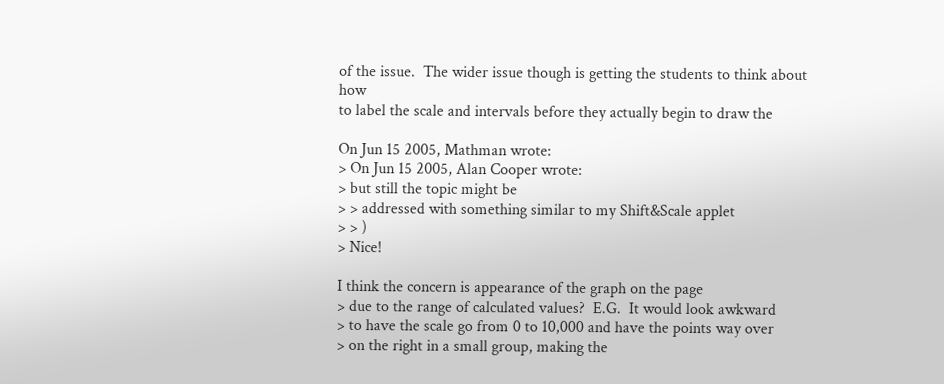of the issue.  The wider issue though is getting the students to think about how
to label the scale and intervals before they actually begin to draw the

On Jun 15 2005, Mathman wrote:
> On Jun 15 2005, Alan Cooper wrote:
> but still the topic might be
> > addressed with something similar to my Shift&Scale applet
> > )
> Nice!

I think the concern is appearance of the graph on the page
> due to the range of calculated values?  E.G.  It would look awkward
> to have the scale go from 0 to 10,000 and have the points way over
> on the right in a small group, making the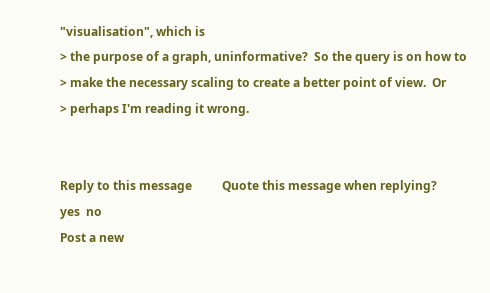"visualisation", which is
> the purpose of a graph, uninformative?  So the query is on how to
> make the necessary scaling to create a better point of view.  Or
> perhaps I'm reading it wrong.


Reply to this message          Quote this message when replying?
yes  no
Post a new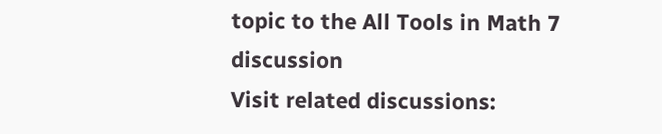topic to the All Tools in Math 7 discussion
Visit related discussions: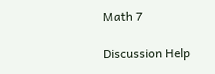Math 7

Discussion Help